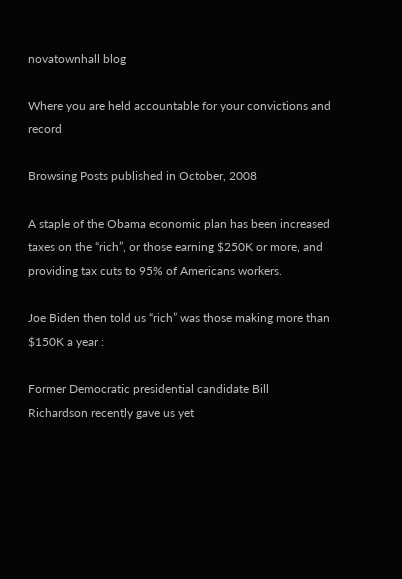novatownhall blog

Where you are held accountable for your convictions and record

Browsing Posts published in October, 2008

A staple of the Obama economic plan has been increased taxes on the “rich”, or those earning $250K or more, and providing tax cuts to 95% of Americans workers.

Joe Biden then told us “rich” was those making more than $150K a year :

Former Democratic presidential candidate Bill Richardson recently gave us yet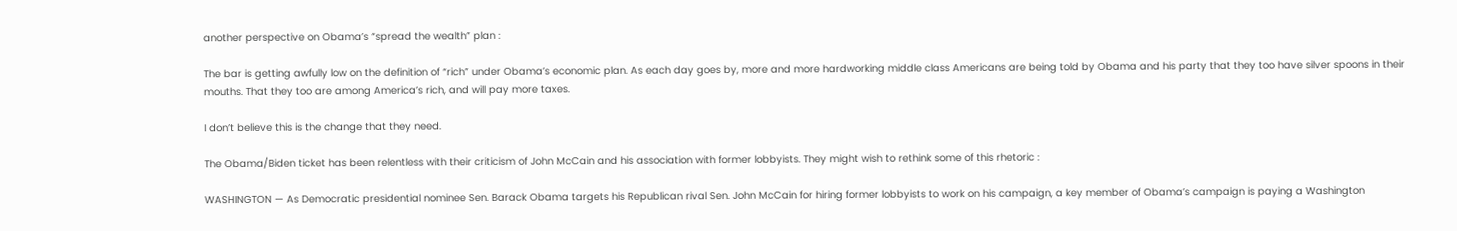another perspective on Obama’s “spread the wealth” plan :

The bar is getting awfully low on the definition of “rich” under Obama’s economic plan. As each day goes by, more and more hardworking middle class Americans are being told by Obama and his party that they too have silver spoons in their mouths. That they too are among America’s rich, and will pay more taxes.

I don’t believe this is the change that they need.

The Obama/Biden ticket has been relentless with their criticism of John McCain and his association with former lobbyists. They might wish to rethink some of this rhetoric :

WASHINGTON — As Democratic presidential nominee Sen. Barack Obama targets his Republican rival Sen. John McCain for hiring former lobbyists to work on his campaign, a key member of Obama’s campaign is paying a Washington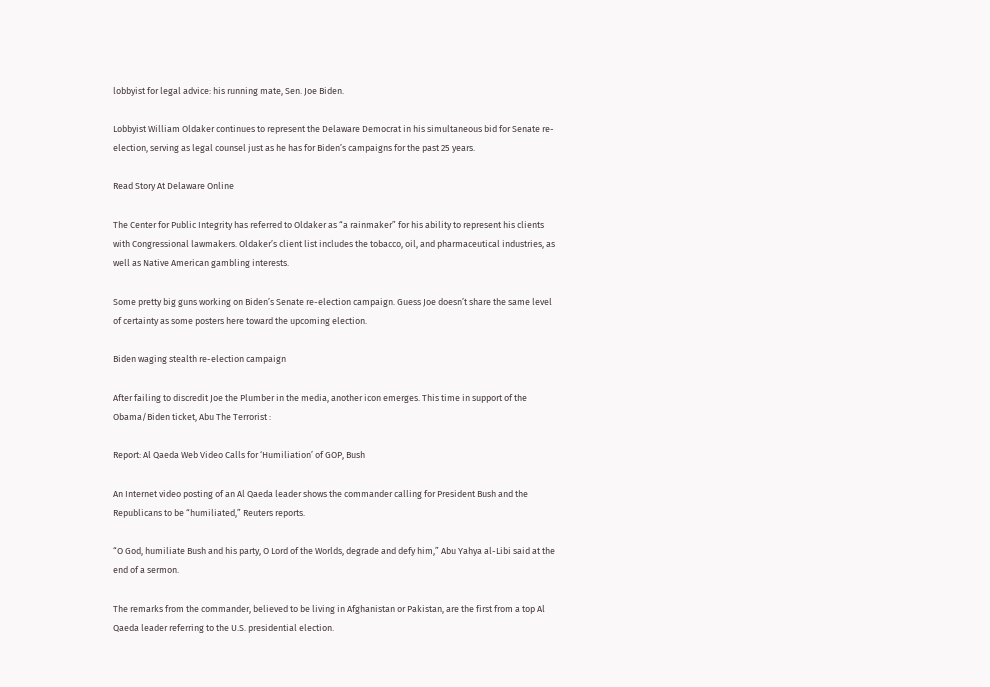lobbyist for legal advice: his running mate, Sen. Joe Biden.

Lobbyist William Oldaker continues to represent the Delaware Democrat in his simultaneous bid for Senate re-election, serving as legal counsel just as he has for Biden’s campaigns for the past 25 years.

Read Story At Delaware Online

The Center for Public Integrity has referred to Oldaker as “a rainmaker” for his ability to represent his clients with Congressional lawmakers. Oldaker’s client list includes the tobacco, oil, and pharmaceutical industries, as well as Native American gambling interests.

Some pretty big guns working on Biden’s Senate re-election campaign. Guess Joe doesn’t share the same level of certainty as some posters here toward the upcoming election.

Biden waging stealth re-election campaign

After failing to discredit Joe the Plumber in the media, another icon emerges. This time in support of the Obama/Biden ticket, Abu The Terrorist :

Report: Al Qaeda Web Video Calls for ‘Humiliation’ of GOP, Bush

An Internet video posting of an Al Qaeda leader shows the commander calling for President Bush and the Republicans to be “humiliated,” Reuters reports.

“O God, humiliate Bush and his party, O Lord of the Worlds, degrade and defy him,” Abu Yahya al-Libi said at the end of a sermon.

The remarks from the commander, believed to be living in Afghanistan or Pakistan, are the first from a top Al Qaeda leader referring to the U.S. presidential election.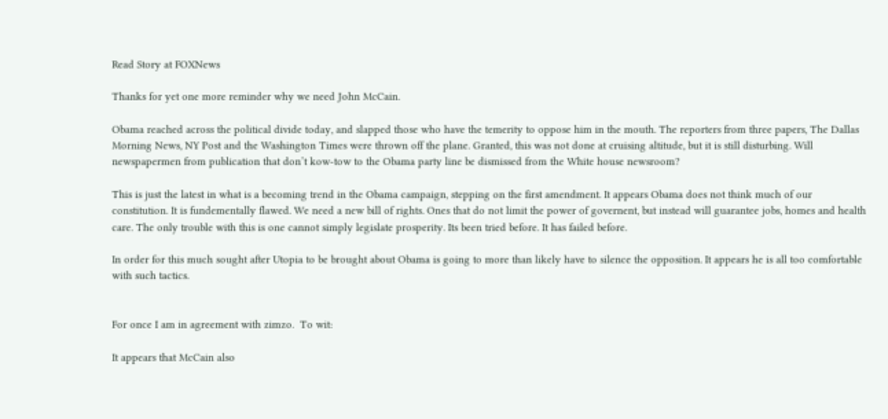Read Story at FOXNews

Thanks for yet one more reminder why we need John McCain.

Obama reached across the political divide today, and slapped those who have the temerity to oppose him in the mouth. The reporters from three papers, The Dallas Morning News, NY Post and the Washington Times were thrown off the plane. Granted, this was not done at cruising altitude, but it is still disturbing. Will newspapermen from publication that don’t kow-tow to the Obama party line be dismissed from the White house newsroom?

This is just the latest in what is a becoming trend in the Obama campaign, stepping on the first amendment. It appears Obama does not think much of our constitution. It is fundementally flawed. We need a new bill of rights. Ones that do not limit the power of governent, but instead will guarantee jobs, homes and health care. The only trouble with this is one cannot simply legislate prosperity. Its been tried before. It has failed before.

In order for this much sought after Utopia to be brought about Obama is going to more than likely have to silence the opposition. It appears he is all too comfortable with such tactics.


For once I am in agreement with zimzo.  To wit:

It appears that McCain also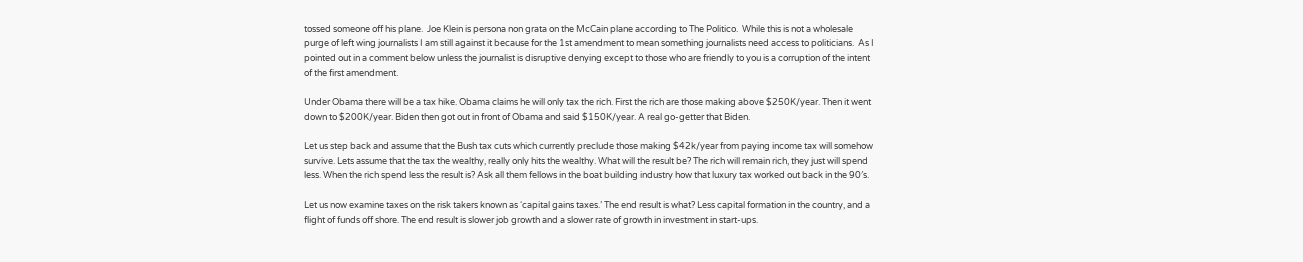tossed someone off his plane.  Joe Klein is persona non grata on the McCain plane according to The Politico.  While this is not a wholesale purge of left wing journalists I am still against it because for the 1st amendment to mean something journalists need access to politicians.  As I pointed out in a comment below unless the journalist is disruptive denying except to those who are friendly to you is a corruption of the intent of the first amendment.

Under Obama there will be a tax hike. Obama claims he will only tax the rich. First the rich are those making above $250K/year. Then it went down to $200K/year. Biden then got out in front of Obama and said $150K/year. A real go-getter that Biden.

Let us step back and assume that the Bush tax cuts which currently preclude those making $42k/year from paying income tax will somehow survive. Lets assume that the tax the wealthy, really only hits the wealthy. What will the result be? The rich will remain rich, they just will spend less. When the rich spend less the result is? Ask all them fellows in the boat building industry how that luxury tax worked out back in the 90′s.

Let us now examine taxes on the risk takers known as ‘capital gains taxes.’ The end result is what? Less capital formation in the country, and a flight of funds off shore. The end result is slower job growth and a slower rate of growth in investment in start-ups.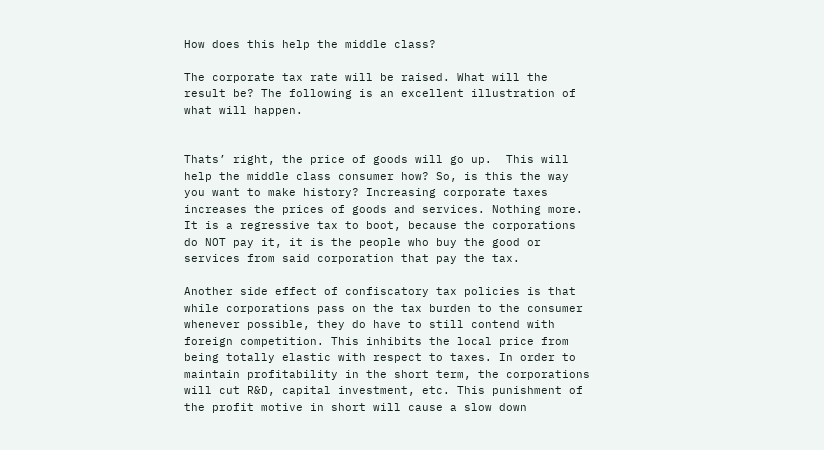How does this help the middle class?

The corporate tax rate will be raised. What will the result be? The following is an excellent illustration of what will happen.


Thats’ right, the price of goods will go up.  This will help the middle class consumer how? So, is this the way you want to make history? Increasing corporate taxes increases the prices of goods and services. Nothing more. It is a regressive tax to boot, because the corporations do NOT pay it, it is the people who buy the good or services from said corporation that pay the tax.

Another side effect of confiscatory tax policies is that while corporations pass on the tax burden to the consumer whenever possible, they do have to still contend with foreign competition. This inhibits the local price from being totally elastic with respect to taxes. In order to maintain profitability in the short term, the corporations will cut R&D, capital investment, etc. This punishment of the profit motive in short will cause a slow down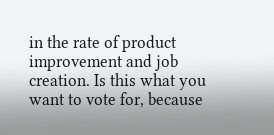in the rate of product improvement and job creation. Is this what you want to vote for, because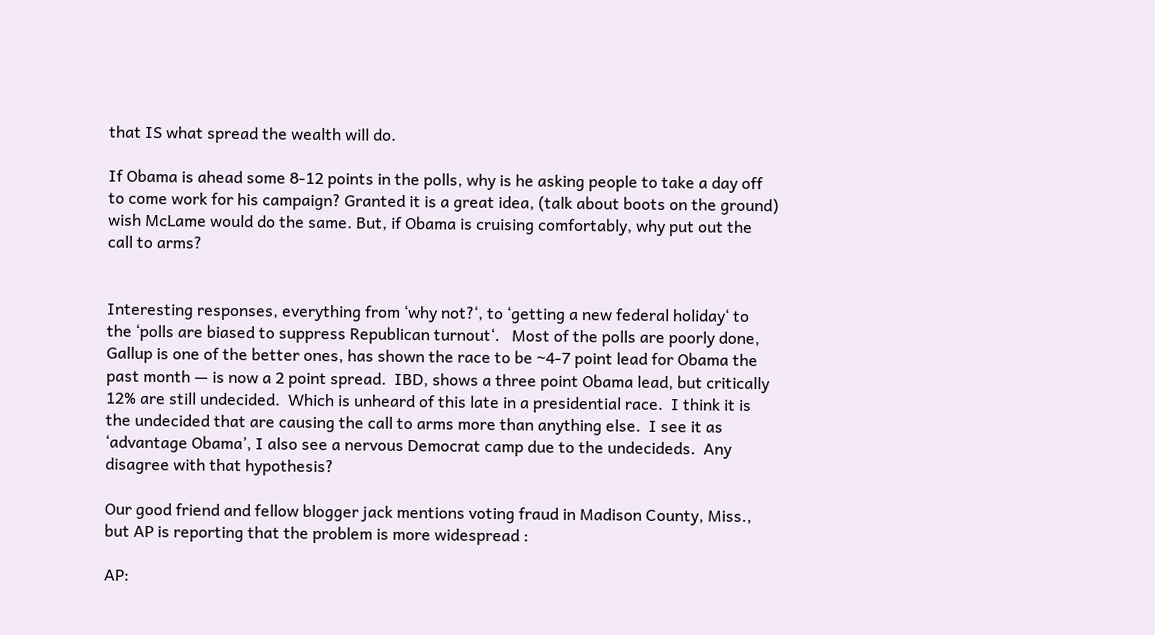that IS what spread the wealth will do.

If Obama is ahead some 8-12 points in the polls, why is he asking people to take a day off to come work for his campaign? Granted it is a great idea, (talk about boots on the ground) wish McLame would do the same. But, if Obama is cruising comfortably, why put out the call to arms?


Interesting responses, everything from ‘why not?‘, to ‘getting a new federal holiday‘ to the ‘polls are biased to suppress Republican turnout‘.   Most of the polls are poorly done, Gallup is one of the better ones, has shown the race to be ~4-7 point lead for Obama the past month — is now a 2 point spread.  IBD, shows a three point Obama lead, but critically 12% are still undecided.  Which is unheard of this late in a presidential race.  I think it is the undecided that are causing the call to arms more than anything else.  I see it as ‘advantage Obama’, I also see a nervous Democrat camp due to the undecideds.  Any disagree with that hypothesis?

Our good friend and fellow blogger jack mentions voting fraud in Madison County, Miss., but AP is reporting that the problem is more widespread :

AP: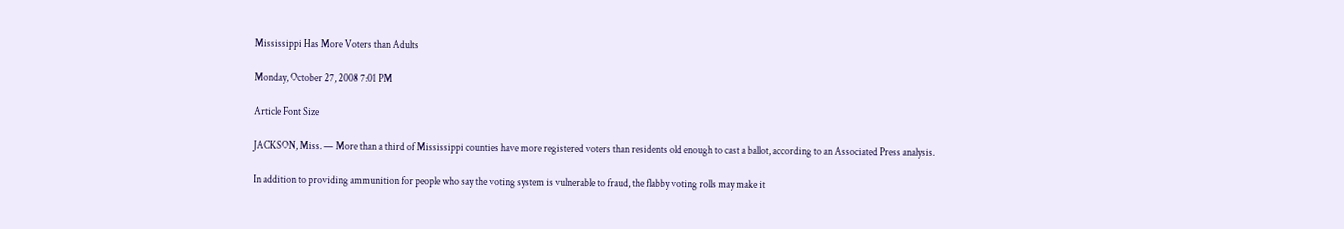Mississippi Has More Voters than Adults

Monday, October 27, 2008 7:01 PM

Article Font Size

JACKSON, Miss. — More than a third of Mississippi counties have more registered voters than residents old enough to cast a ballot, according to an Associated Press analysis.

In addition to providing ammunition for people who say the voting system is vulnerable to fraud, the flabby voting rolls may make it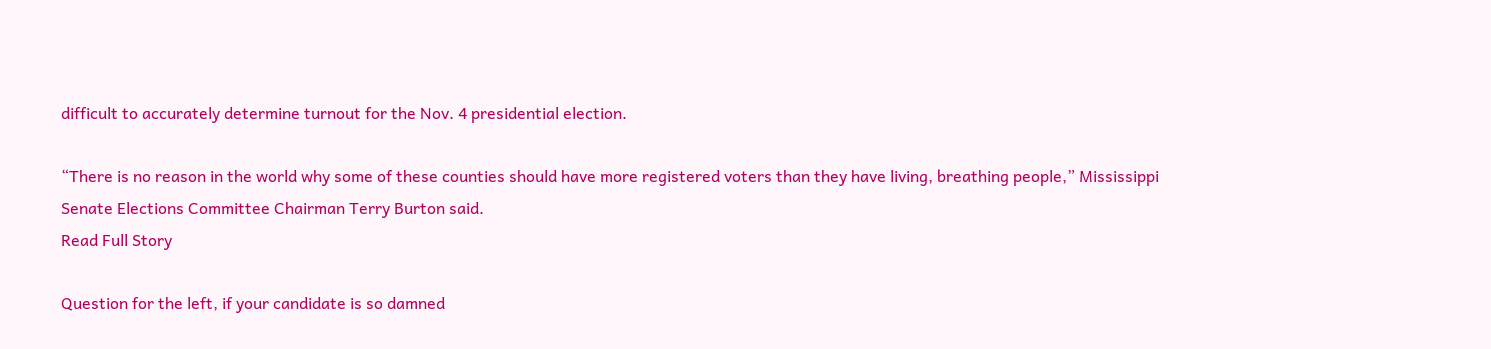difficult to accurately determine turnout for the Nov. 4 presidential election.

“There is no reason in the world why some of these counties should have more registered voters than they have living, breathing people,” Mississippi Senate Elections Committee Chairman Terry Burton said.
Read Full Story

Question for the left, if your candidate is so damned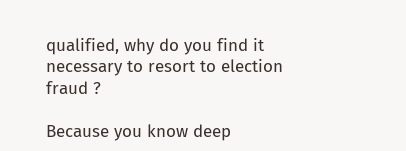qualified, why do you find it necessary to resort to election fraud ?

Because you know deep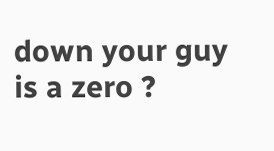down your guy is a zero ?